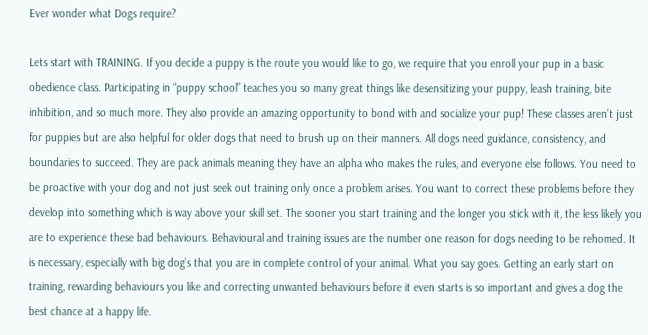Ever wonder what Dogs require?

Lets start with TRAINING. If you decide a puppy is the route you would like to go, we require that you enroll your pup in a basic obedience class. Participating in “puppy school” teaches you so many great things like desensitizing your puppy, leash training, bite inhibition, and so much more. They also provide an amazing opportunity to bond with and socialize your pup! These classes aren’t just for puppies but are also helpful for older dogs that need to brush up on their manners. All dogs need guidance, consistency, and boundaries to succeed. They are pack animals meaning they have an alpha who makes the rules, and everyone else follows. You need to be proactive with your dog and not just seek out training only once a problem arises. You want to correct these problems before they develop into something which is way above your skill set. The sooner you start training and the longer you stick with it, the less likely you are to experience these bad behaviours. Behavioural and training issues are the number one reason for dogs needing to be rehomed. It is necessary, especially with big dog’s that you are in complete control of your animal. What you say goes. Getting an early start on training, rewarding behaviours you like and correcting unwanted behaviours before it even starts is so important and gives a dog the best chance at a happy life.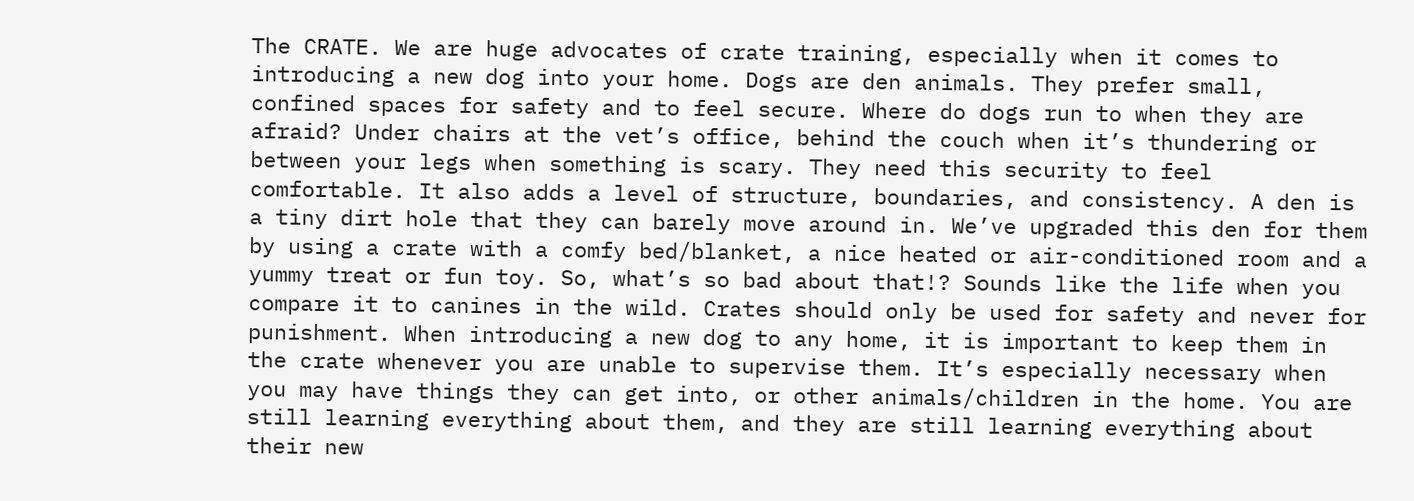The CRATE. We are huge advocates of crate training, especially when it comes to introducing a new dog into your home. Dogs are den animals. They prefer small, confined spaces for safety and to feel secure. Where do dogs run to when they are afraid? Under chairs at the vet’s office, behind the couch when it’s thundering or between your legs when something is scary. They need this security to feel comfortable. It also adds a level of structure, boundaries, and consistency. A den is a tiny dirt hole that they can barely move around in. We’ve upgraded this den for them by using a crate with a comfy bed/blanket, a nice heated or air-conditioned room and a yummy treat or fun toy. So, what’s so bad about that!? Sounds like the life when you compare it to canines in the wild. Crates should only be used for safety and never for punishment. When introducing a new dog to any home, it is important to keep them in the crate whenever you are unable to supervise them. It’s especially necessary when you may have things they can get into, or other animals/children in the home. You are still learning everything about them, and they are still learning everything about their new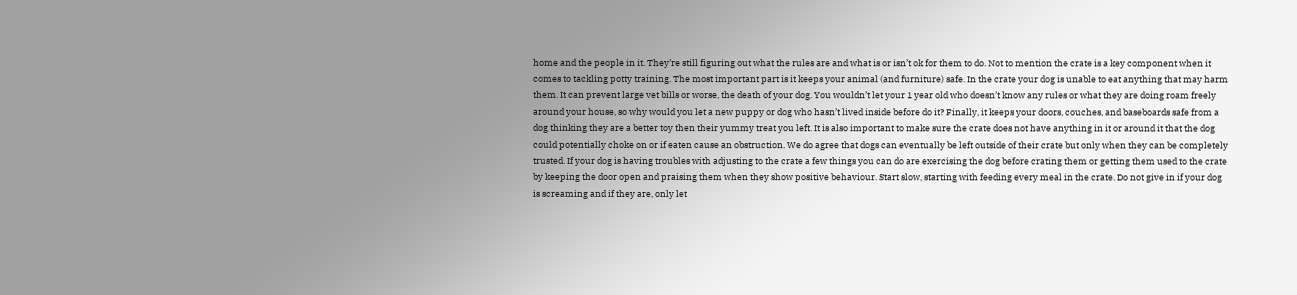home and the people in it. They’re still figuring out what the rules are and what is or isn’t ok for them to do. Not to mention the crate is a key component when it comes to tackling potty training. The most important part is it keeps your animal (and furniture) safe. In the crate your dog is unable to eat anything that may harm them. It can prevent large vet bills or worse, the death of your dog. You wouldn’t let your 1 year old who doesn’t know any rules or what they are doing roam freely around your house, so why would you let a new puppy or dog who hasn’t lived inside before do it? Finally, it keeps your doors, couches, and baseboards safe from a dog thinking they are a better toy then their yummy treat you left. It is also important to make sure the crate does not have anything in it or around it that the dog could potentially choke on or if eaten cause an obstruction. We do agree that dogs can eventually be left outside of their crate but only when they can be completely trusted. If your dog is having troubles with adjusting to the crate a few things you can do are exercising the dog before crating them or getting them used to the crate by keeping the door open and praising them when they show positive behaviour. Start slow, starting with feeding every meal in the crate. Do not give in if your dog is screaming and if they are, only let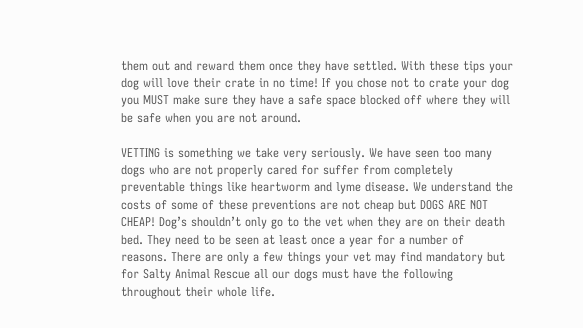them out and reward them once they have settled. With these tips your dog will love their crate in no time! If you chose not to crate your dog you MUST make sure they have a safe space blocked off where they will be safe when you are not around.

VETTING is something we take very seriously. We have seen too many dogs who are not properly cared for suffer from completely preventable things like heartworm and lyme disease. We understand the costs of some of these preventions are not cheap but DOGS ARE NOT CHEAP! Dog’s shouldn’t only go to the vet when they are on their death bed. They need to be seen at least once a year for a number of reasons. There are only a few things your vet may find mandatory but for Salty Animal Rescue all our dogs must have the following throughout their whole life.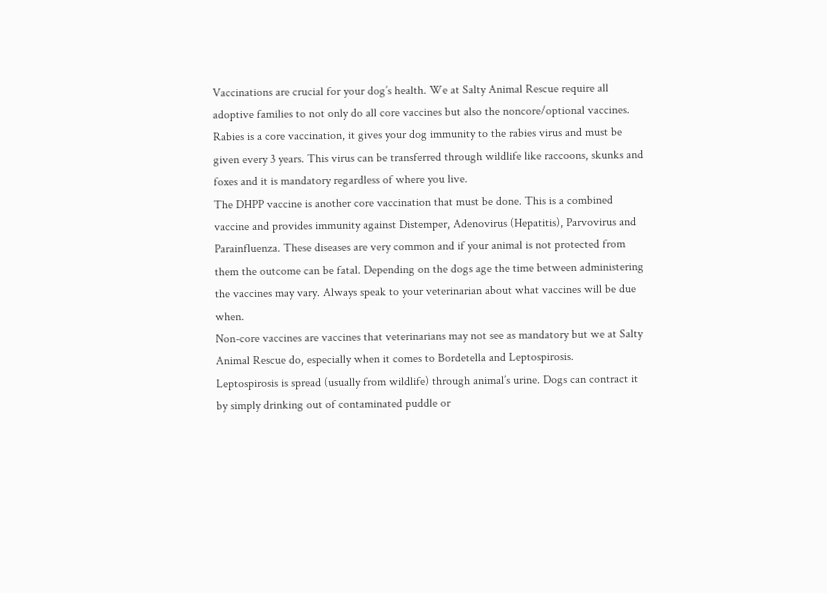Vaccinations are crucial for your dog’s health. We at Salty Animal Rescue require all adoptive families to not only do all core vaccines but also the noncore/optional vaccines.
Rabies is a core vaccination, it gives your dog immunity to the rabies virus and must be given every 3 years. This virus can be transferred through wildlife like raccoons, skunks and foxes and it is mandatory regardless of where you live.
The DHPP vaccine is another core vaccination that must be done. This is a combined vaccine and provides immunity against Distemper, Adenovirus (Hepatitis), Parvovirus and Parainfluenza. These diseases are very common and if your animal is not protected from them the outcome can be fatal. Depending on the dogs age the time between administering the vaccines may vary. Always speak to your veterinarian about what vaccines will be due when.
Non-core vaccines are vaccines that veterinarians may not see as mandatory but we at Salty Animal Rescue do, especially when it comes to Bordetella and Leptospirosis.
Leptospirosis is spread (usually from wildlife) through animal’s urine. Dogs can contract it by simply drinking out of contaminated puddle or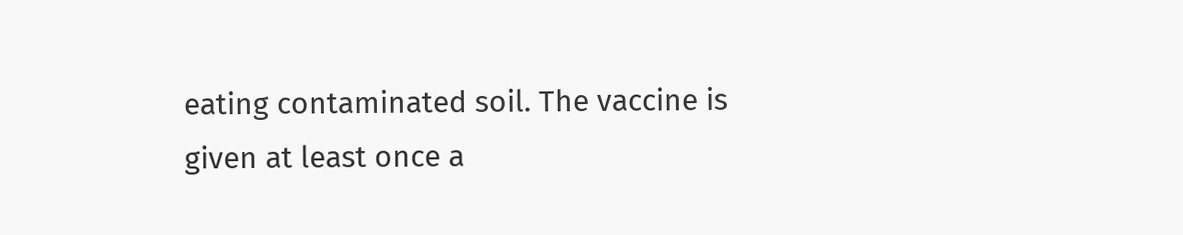eating contaminated soil. The vaccine is given at least once a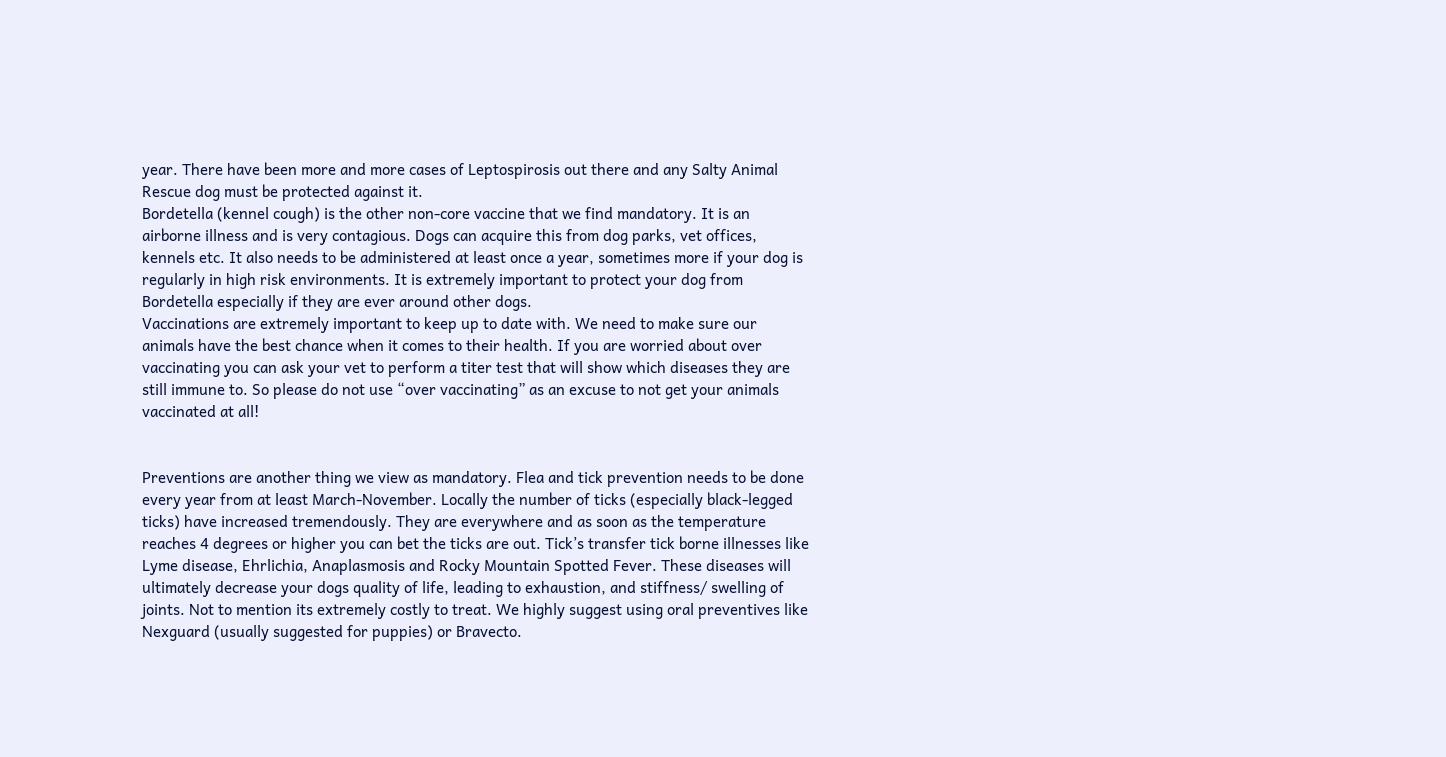year. There have been more and more cases of Leptospirosis out there and any Salty Animal Rescue dog must be protected against it.
Bordetella (kennel cough) is the other non-core vaccine that we find mandatory. It is an airborne illness and is very contagious. Dogs can acquire this from dog parks, vet offices, kennels etc. It also needs to be administered at least once a year, sometimes more if your dog is regularly in high risk environments. It is extremely important to protect your dog from Bordetella especially if they are ever around other dogs.
Vaccinations are extremely important to keep up to date with. We need to make sure our animals have the best chance when it comes to their health. If you are worried about over vaccinating you can ask your vet to perform a titer test that will show which diseases they are still immune to. So please do not use “over vaccinating” as an excuse to not get your animals vaccinated at all!


Preventions are another thing we view as mandatory. Flea and tick prevention needs to be done every year from at least March-November. Locally the number of ticks (especially black-legged ticks) have increased tremendously. They are everywhere and as soon as the temperature reaches 4 degrees or higher you can bet the ticks are out. Tick’s transfer tick borne illnesses like Lyme disease, Ehrlichia, Anaplasmosis and Rocky Mountain Spotted Fever. These diseases will ultimately decrease your dogs quality of life, leading to exhaustion, and stiffness/ swelling of joints. Not to mention its extremely costly to treat. We highly suggest using oral preventives like Nexguard (usually suggested for puppies) or Bravecto.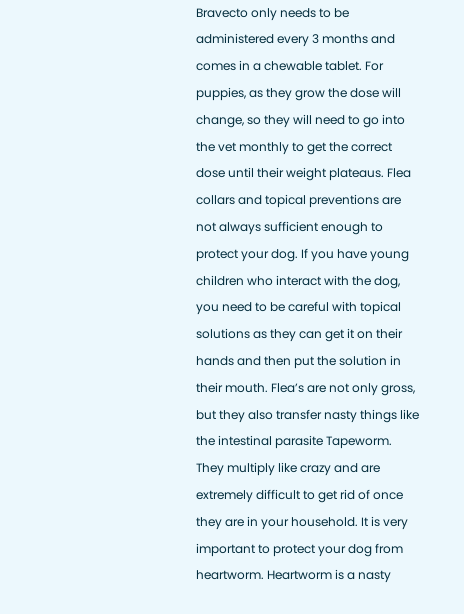Bravecto only needs to be administered every 3 months and comes in a chewable tablet. For puppies, as they grow the dose will change, so they will need to go into the vet monthly to get the correct dose until their weight plateaus. Flea collars and topical preventions are not always sufficient enough to protect your dog. If you have young children who interact with the dog, you need to be careful with topical solutions as they can get it on their hands and then put the solution in their mouth. Flea’s are not only gross, but they also transfer nasty things like the intestinal parasite Tapeworm. They multiply like crazy and are extremely difficult to get rid of once they are in your household. It is very important to protect your dog from heartworm. Heartworm is a nasty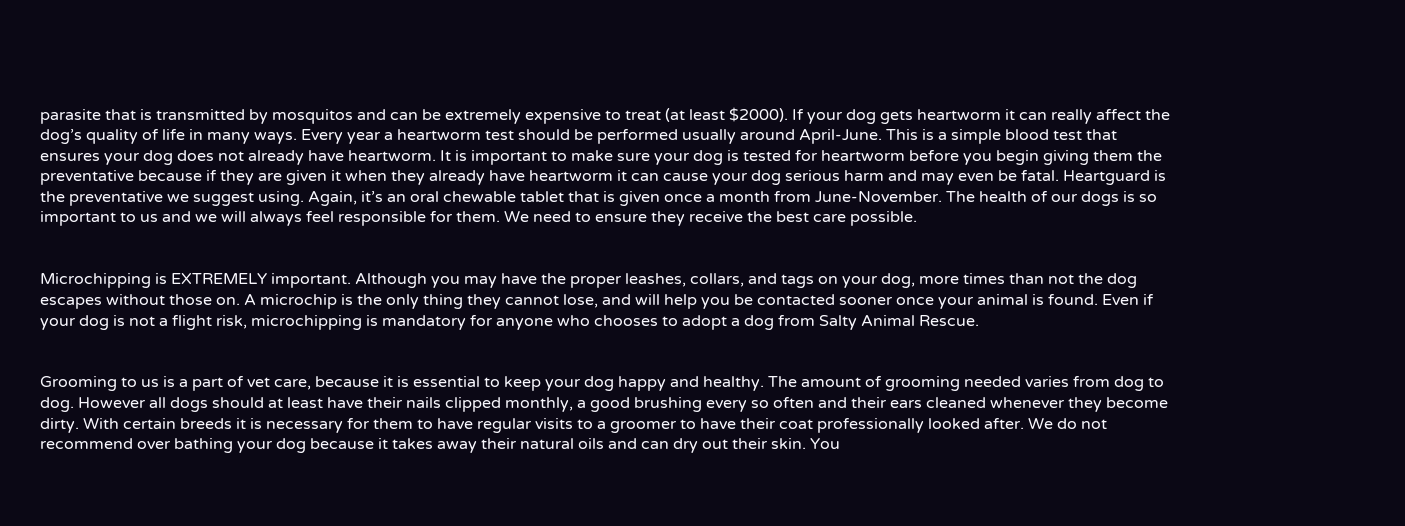parasite that is transmitted by mosquitos and can be extremely expensive to treat (at least $2000). If your dog gets heartworm it can really affect the dog’s quality of life in many ways. Every year a heartworm test should be performed usually around April-June. This is a simple blood test that ensures your dog does not already have heartworm. It is important to make sure your dog is tested for heartworm before you begin giving them the preventative because if they are given it when they already have heartworm it can cause your dog serious harm and may even be fatal. Heartguard is the preventative we suggest using. Again, it’s an oral chewable tablet that is given once a month from June-November. The health of our dogs is so important to us and we will always feel responsible for them. We need to ensure they receive the best care possible.


Microchipping is EXTREMELY important. Although you may have the proper leashes, collars, and tags on your dog, more times than not the dog escapes without those on. A microchip is the only thing they cannot lose, and will help you be contacted sooner once your animal is found. Even if your dog is not a flight risk, microchipping is mandatory for anyone who chooses to adopt a dog from Salty Animal Rescue.


Grooming to us is a part of vet care, because it is essential to keep your dog happy and healthy. The amount of grooming needed varies from dog to dog. However all dogs should at least have their nails clipped monthly, a good brushing every so often and their ears cleaned whenever they become dirty. With certain breeds it is necessary for them to have regular visits to a groomer to have their coat professionally looked after. We do not recommend over bathing your dog because it takes away their natural oils and can dry out their skin. You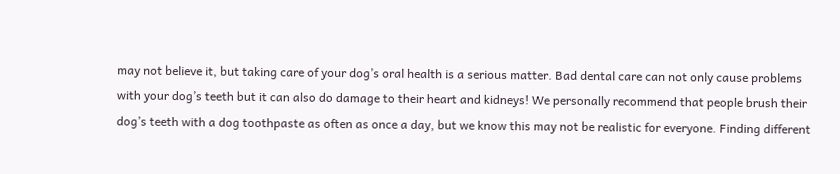may not believe it, but taking care of your dog’s oral health is a serious matter. Bad dental care can not only cause problems with your dog’s teeth but it can also do damage to their heart and kidneys! We personally recommend that people brush their dog’s teeth with a dog toothpaste as often as once a day, but we know this may not be realistic for everyone. Finding different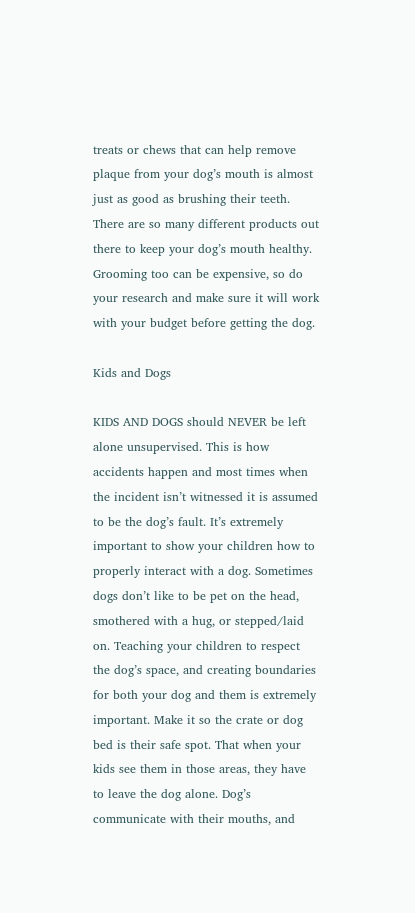treats or chews that can help remove plaque from your dog’s mouth is almost just as good as brushing their teeth. There are so many different products out there to keep your dog’s mouth healthy. Grooming too can be expensive, so do your research and make sure it will work with your budget before getting the dog.

Kids and Dogs

KIDS AND DOGS should NEVER be left alone unsupervised. This is how accidents happen and most times when the incident isn’t witnessed it is assumed to be the dog’s fault. It’s extremely important to show your children how to properly interact with a dog. Sometimes dogs don’t like to be pet on the head, smothered with a hug, or stepped/laid on. Teaching your children to respect the dog’s space, and creating boundaries for both your dog and them is extremely important. Make it so the crate or dog bed is their safe spot. That when your kids see them in those areas, they have to leave the dog alone. Dog’s communicate with their mouths, and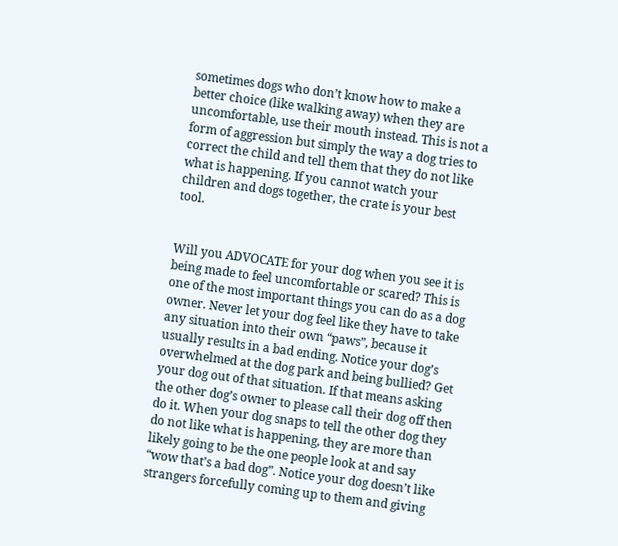sometimes dogs who don’t know how to make a better choice (like walking away) when they are uncomfortable, use their mouth instead. This is not a form of aggression but simply the way a dog tries to correct the child and tell them that they do not like what is happening. If you cannot watch your children and dogs together, the crate is your best tool.


Will you ADVOCATE for your dog when you see it is being made to feel uncomfortable or scared? This is one of the most important things you can do as a dog owner. Never let your dog feel like they have to take any situation into their own “paws”, because it usually results in a bad ending. Notice your dog’s overwhelmed at the dog park and being bullied? Get your dog out of that situation. If that means asking the other dog’s owner to please call their dog off then do it. When your dog snaps to tell the other dog they do not like what is happening, they are more than likely going to be the one people look at and say “wow that’s a bad dog”. Notice your dog doesn’t like strangers forcefully coming up to them and giving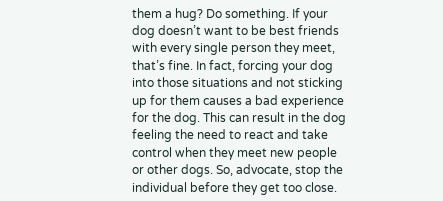them a hug? Do something. If your dog doesn’t want to be best friends with every single person they meet, that’s fine. In fact, forcing your dog into those situations and not sticking up for them causes a bad experience for the dog. This can result in the dog feeling the need to react and take control when they meet new people or other dogs. So, advocate, stop the individual before they get too close.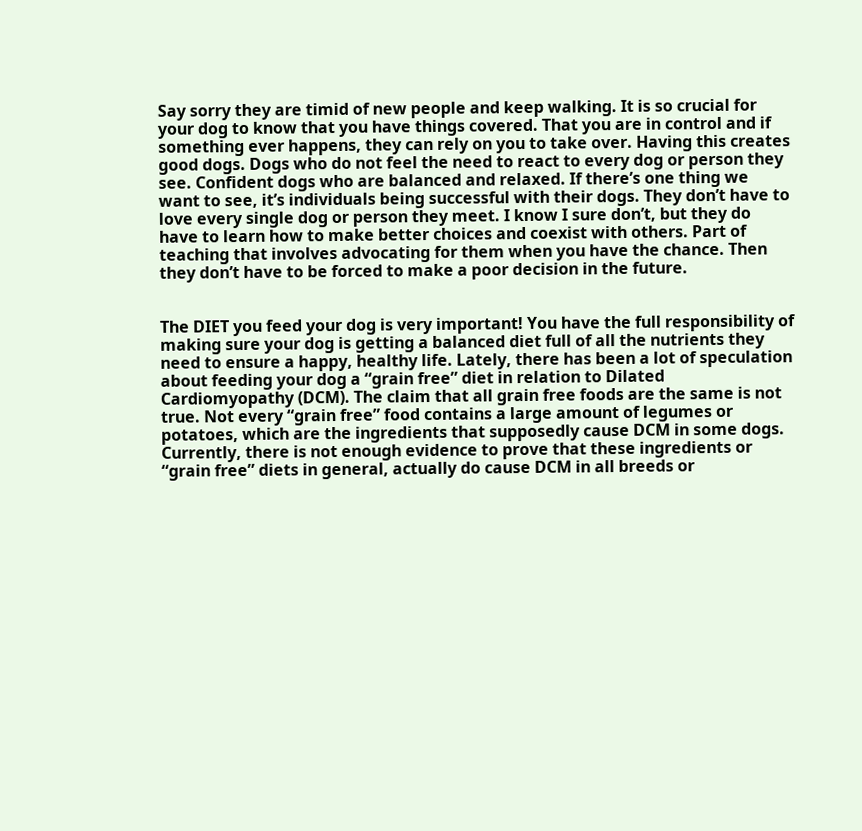Say sorry they are timid of new people and keep walking. It is so crucial for your dog to know that you have things covered. That you are in control and if something ever happens, they can rely on you to take over. Having this creates good dogs. Dogs who do not feel the need to react to every dog or person they see. Confident dogs who are balanced and relaxed. If there’s one thing we want to see, it’s individuals being successful with their dogs. They don’t have to love every single dog or person they meet. I know I sure don’t, but they do have to learn how to make better choices and coexist with others. Part of teaching that involves advocating for them when you have the chance. Then they don’t have to be forced to make a poor decision in the future.


The DIET you feed your dog is very important! You have the full responsibility of making sure your dog is getting a balanced diet full of all the nutrients they need to ensure a happy, healthy life. Lately, there has been a lot of speculation about feeding your dog a “grain free” diet in relation to Dilated Cardiomyopathy (DCM). The claim that all grain free foods are the same is not true. Not every “grain free” food contains a large amount of legumes or potatoes, which are the ingredients that supposedly cause DCM in some dogs. Currently, there is not enough evidence to prove that these ingredients or “grain free” diets in general, actually do cause DCM in all breeds or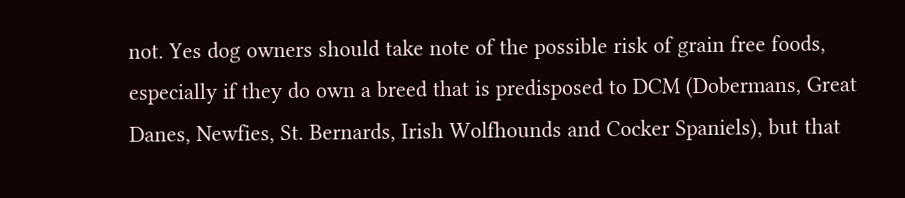not. Yes dog owners should take note of the possible risk of grain free foods, especially if they do own a breed that is predisposed to DCM (Dobermans, Great Danes, Newfies, St. Bernards, Irish Wolfhounds and Cocker Spaniels), but that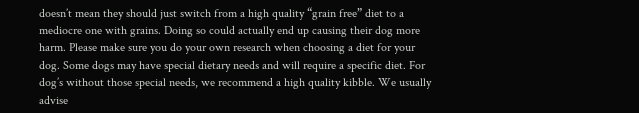doesn’t mean they should just switch from a high quality “grain free” diet to a mediocre one with grains. Doing so could actually end up causing their dog more harm. Please make sure you do your own research when choosing a diet for your dog. Some dogs may have special dietary needs and will require a specific diet. For dog’s without those special needs, we recommend a high quality kibble. We usually advise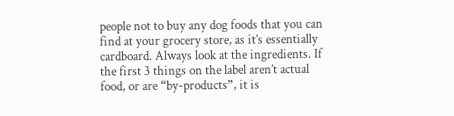people not to buy any dog foods that you can find at your grocery store, as it’s essentially cardboard. Always look at the ingredients. If the first 3 things on the label aren’t actual food, or are “by-products”, it is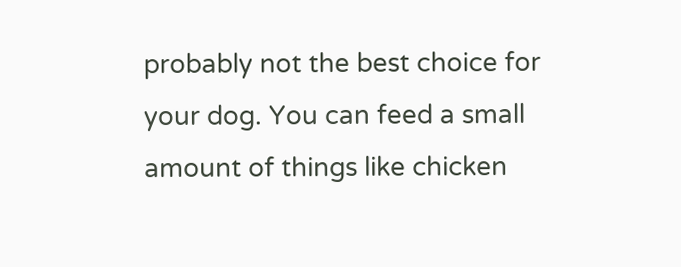probably not the best choice for your dog. You can feed a small amount of things like chicken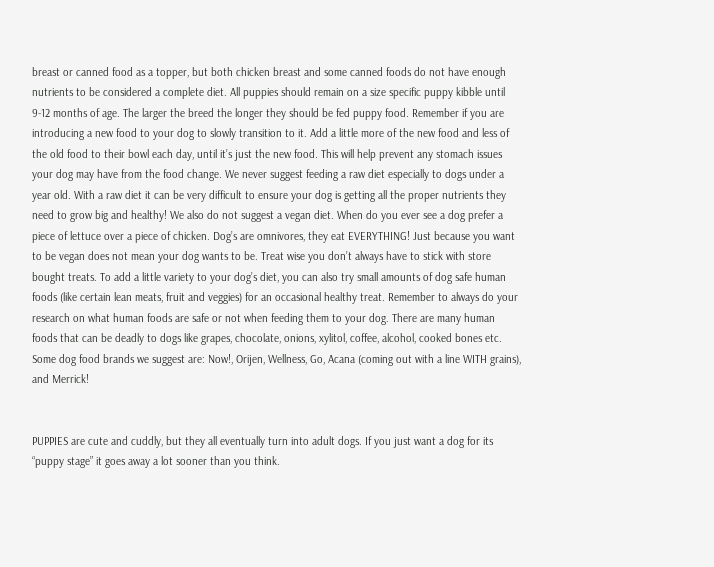breast or canned food as a topper, but both chicken breast and some canned foods do not have enough nutrients to be considered a complete diet. All puppies should remain on a size specific puppy kibble until 9-12 months of age. The larger the breed the longer they should be fed puppy food. Remember if you are introducing a new food to your dog to slowly transition to it. Add a little more of the new food and less of the old food to their bowl each day, until it’s just the new food. This will help prevent any stomach issues your dog may have from the food change. We never suggest feeding a raw diet especially to dogs under a year old. With a raw diet it can be very difficult to ensure your dog is getting all the proper nutrients they need to grow big and healthy! We also do not suggest a vegan diet. When do you ever see a dog prefer a piece of lettuce over a piece of chicken. Dog’s are omnivores, they eat EVERYTHING! Just because you want to be vegan does not mean your dog wants to be. Treat wise you don’t always have to stick with store bought treats. To add a little variety to your dog’s diet, you can also try small amounts of dog safe human foods (like certain lean meats, fruit and veggies) for an occasional healthy treat. Remember to always do your research on what human foods are safe or not when feeding them to your dog. There are many human foods that can be deadly to dogs like grapes, chocolate, onions, xylitol, coffee, alcohol, cooked bones etc. Some dog food brands we suggest are: Now!, Orijen, Wellness, Go, Acana (coming out with a line WITH grains), and Merrick!


PUPPIES are cute and cuddly, but they all eventually turn into adult dogs. If you just want a dog for its “puppy stage” it goes away a lot sooner than you think.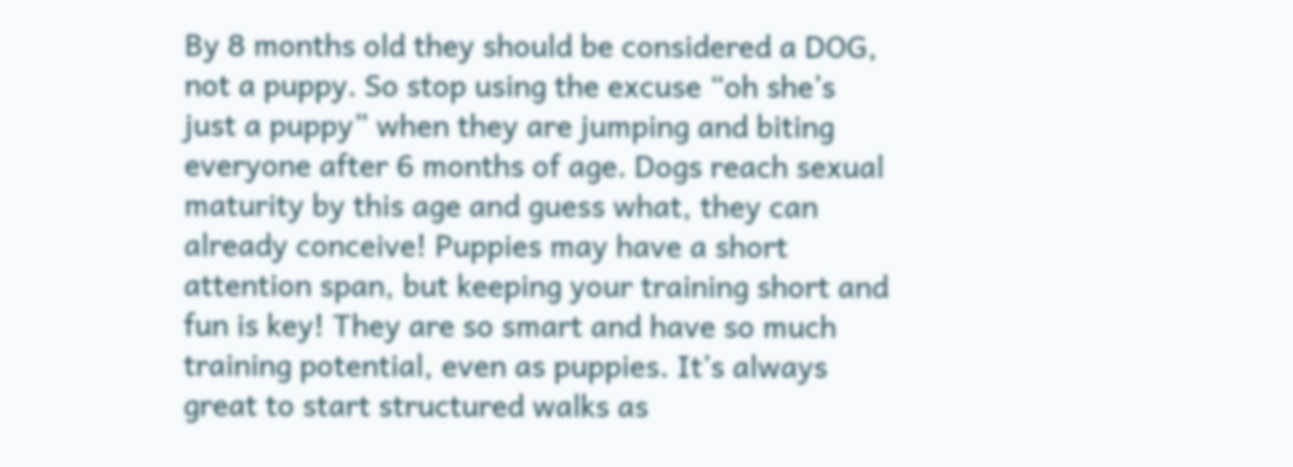By 8 months old they should be considered a DOG, not a puppy. So stop using the excuse “oh she’s just a puppy” when they are jumping and biting everyone after 6 months of age. Dogs reach sexual maturity by this age and guess what, they can already conceive! Puppies may have a short attention span, but keeping your training short and fun is key! They are so smart and have so much training potential, even as puppies. It’s always great to start structured walks as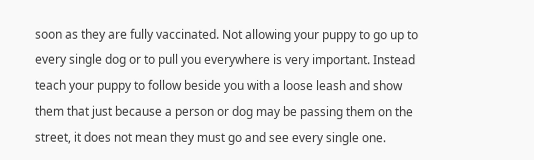soon as they are fully vaccinated. Not allowing your puppy to go up to every single dog or to pull you everywhere is very important. Instead teach your puppy to follow beside you with a loose leash and show them that just because a person or dog may be passing them on the street, it does not mean they must go and see every single one.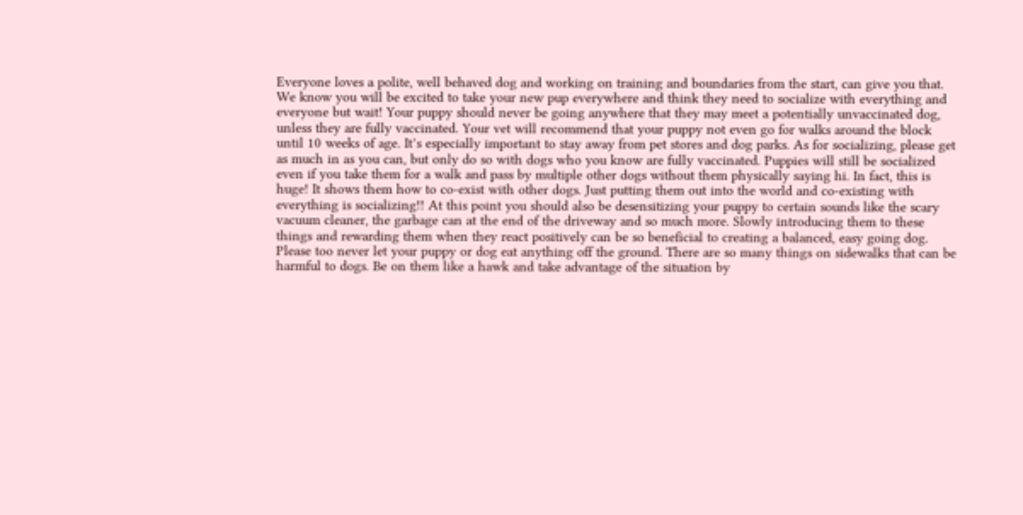Everyone loves a polite, well behaved dog and working on training and boundaries from the start, can give you that. We know you will be excited to take your new pup everywhere and think they need to socialize with everything and everyone but wait! Your puppy should never be going anywhere that they may meet a potentially unvaccinated dog, unless they are fully vaccinated. Your vet will recommend that your puppy not even go for walks around the block until 10 weeks of age. It’s especially important to stay away from pet stores and dog parks. As for socializing, please get as much in as you can, but only do so with dogs who you know are fully vaccinated. Puppies will still be socialized even if you take them for a walk and pass by multiple other dogs without them physically saying hi. In fact, this is huge! It shows them how to co-exist with other dogs. Just putting them out into the world and co-existing with everything is socializing!! At this point you should also be desensitizing your puppy to certain sounds like the scary vacuum cleaner, the garbage can at the end of the driveway and so much more. Slowly introducing them to these things and rewarding them when they react positively can be so beneficial to creating a balanced, easy going dog. Please too never let your puppy or dog eat anything off the ground. There are so many things on sidewalks that can be harmful to dogs. Be on them like a hawk and take advantage of the situation by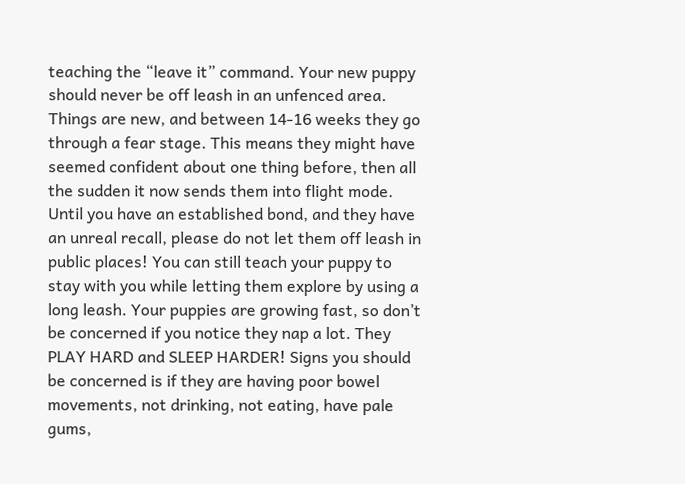teaching the “leave it” command. Your new puppy should never be off leash in an unfenced area. Things are new, and between 14-16 weeks they go through a fear stage. This means they might have seemed confident about one thing before, then all the sudden it now sends them into flight mode. Until you have an established bond, and they have an unreal recall, please do not let them off leash in public places! You can still teach your puppy to stay with you while letting them explore by using a long leash. Your puppies are growing fast, so don’t be concerned if you notice they nap a lot. They PLAY HARD and SLEEP HARDER! Signs you should be concerned is if they are having poor bowel movements, not drinking, not eating, have pale gums,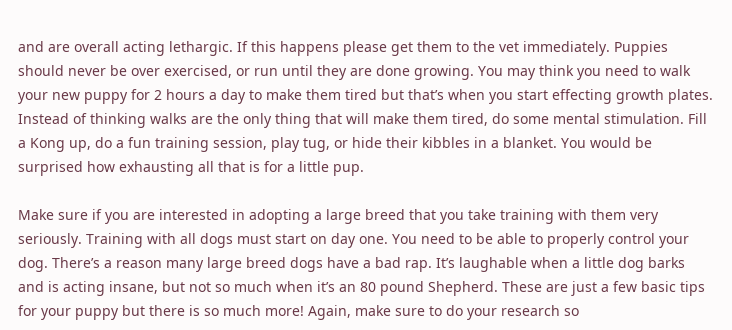and are overall acting lethargic. If this happens please get them to the vet immediately. Puppies should never be over exercised, or run until they are done growing. You may think you need to walk your new puppy for 2 hours a day to make them tired but that’s when you start effecting growth plates. Instead of thinking walks are the only thing that will make them tired, do some mental stimulation. Fill a Kong up, do a fun training session, play tug, or hide their kibbles in a blanket. You would be surprised how exhausting all that is for a little pup.

Make sure if you are interested in adopting a large breed that you take training with them very seriously. Training with all dogs must start on day one. You need to be able to properly control your dog. There’s a reason many large breed dogs have a bad rap. It’s laughable when a little dog barks and is acting insane, but not so much when it’s an 80 pound Shepherd. These are just a few basic tips for your puppy but there is so much more! Again, make sure to do your research so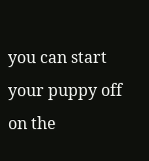you can start your puppy off on the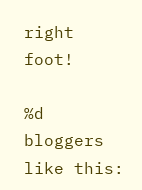right foot!

%d bloggers like this: